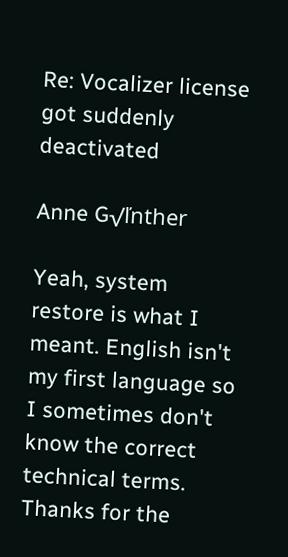Re: Vocalizer license got suddenly deactivated

Anne G√ľnther

Yeah, system restore is what I meant. English isn't my first language so I sometimes don't know the correct technical terms. Thanks for the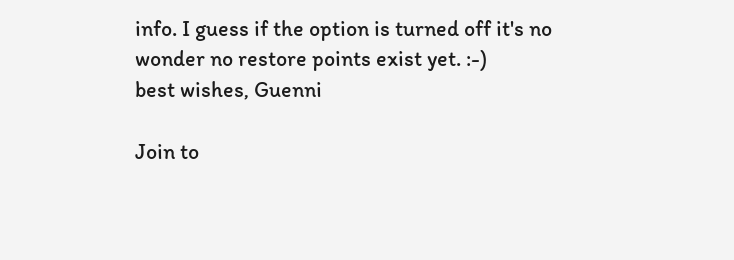info. I guess if the option is turned off it's no wonder no restore points exist yet. :-)
best wishes, Guenni

Join to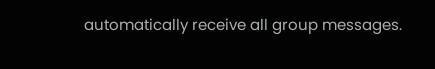automatically receive all group messages.